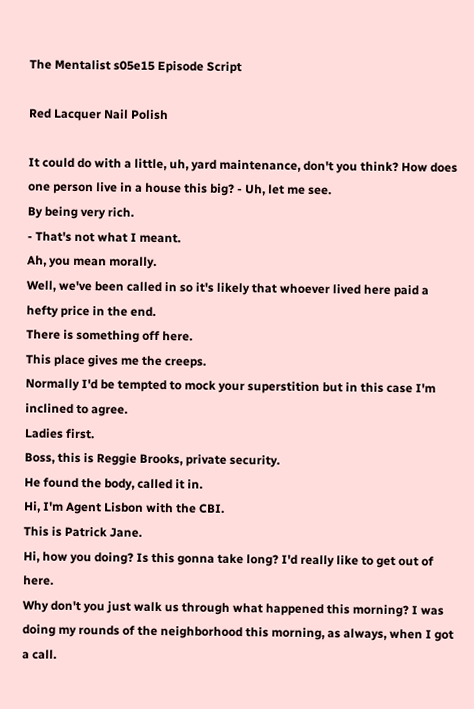The Mentalist s05e15 Episode Script

Red Lacquer Nail Polish

It could do with a little, uh, yard maintenance, don't you think? How does one person live in a house this big? - Uh, let me see.
By being very rich.
- That's not what I meant.
Ah, you mean morally.
Well, we've been called in so it's likely that whoever lived here paid a hefty price in the end.
There is something off here.
This place gives me the creeps.
Normally I'd be tempted to mock your superstition but in this case I'm inclined to agree.
Ladies first.
Boss, this is Reggie Brooks, private security.
He found the body, called it in.
Hi, I'm Agent Lisbon with the CBI.
This is Patrick Jane.
Hi, how you doing? Is this gonna take long? I'd really like to get out of here.
Why don't you just walk us through what happened this morning? I was doing my rounds of the neighborhood this morning, as always, when I got a call.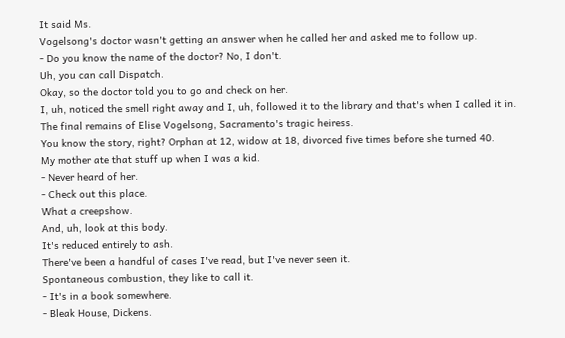It said Ms.
Vogelsong's doctor wasn't getting an answer when he called her and asked me to follow up.
- Do you know the name of the doctor? No, I don't.
Uh, you can call Dispatch.
Okay, so the doctor told you to go and check on her.
I, uh, noticed the smell right away and I, uh, followed it to the library and that's when I called it in.
The final remains of Elise Vogelsong, Sacramento's tragic heiress.
You know the story, right? Orphan at 12, widow at 18, divorced five times before she turned 40.
My mother ate that stuff up when I was a kid.
- Never heard of her.
- Check out this place.
What a creepshow.
And, uh, look at this body.
It's reduced entirely to ash.
There've been a handful of cases I've read, but I've never seen it.
Spontaneous combustion, they like to call it.
- It's in a book somewhere.
- Bleak House, Dickens.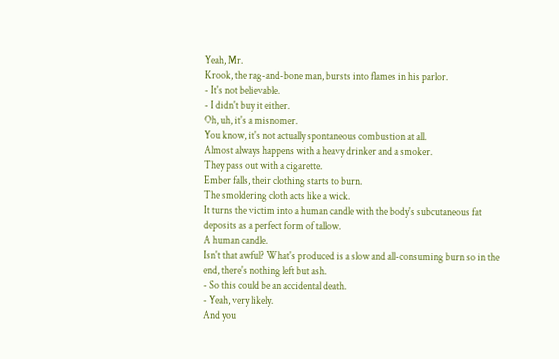Yeah, Mr.
Krook, the rag-and-bone man, bursts into flames in his parlor.
- It's not believable.
- I didn't buy it either.
Oh, uh, it's a misnomer.
You know, it's not actually spontaneous combustion at all.
Almost always happens with a heavy drinker and a smoker.
They pass out with a cigarette.
Ember falls, their clothing starts to burn.
The smoldering cloth acts like a wick.
It turns the victim into a human candle with the body's subcutaneous fat deposits as a perfect form of tallow.
A human candle.
Isn't that awful? What's produced is a slow and all-consuming burn so in the end, there's nothing left but ash.
- So this could be an accidental death.
- Yeah, very likely.
And you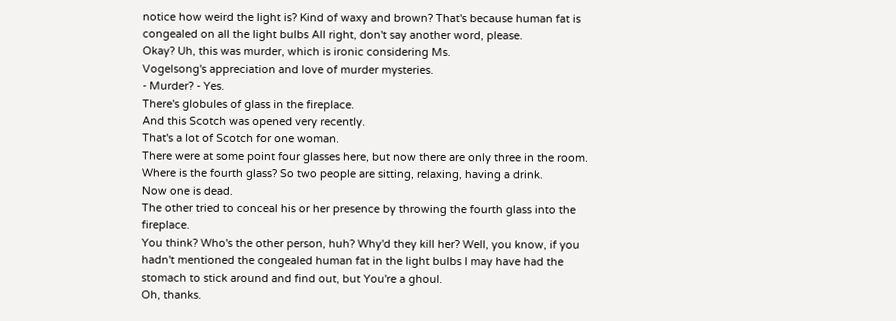notice how weird the light is? Kind of waxy and brown? That's because human fat is congealed on all the light bulbs All right, don't say another word, please.
Okay? Uh, this was murder, which is ironic considering Ms.
Vogelsong's appreciation and love of murder mysteries.
- Murder? - Yes.
There's globules of glass in the fireplace.
And this Scotch was opened very recently.
That's a lot of Scotch for one woman.
There were at some point four glasses here, but now there are only three in the room.
Where is the fourth glass? So two people are sitting, relaxing, having a drink.
Now one is dead.
The other tried to conceal his or her presence by throwing the fourth glass into the fireplace.
You think? Who's the other person, huh? Why'd they kill her? Well, you know, if you hadn't mentioned the congealed human fat in the light bulbs I may have had the stomach to stick around and find out, but You're a ghoul.
Oh, thanks.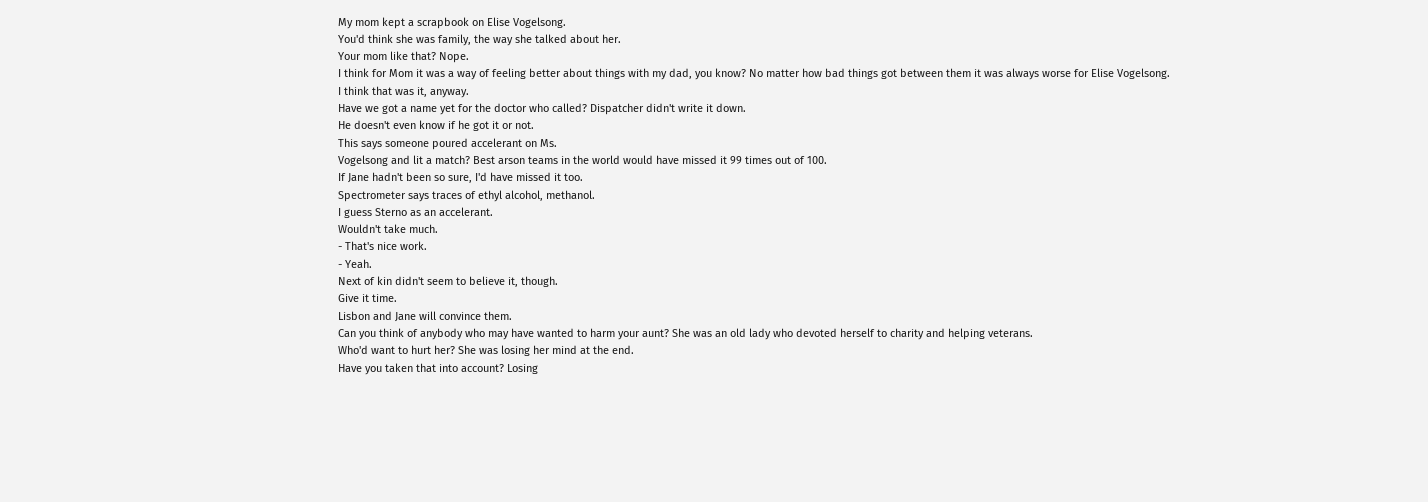My mom kept a scrapbook on Elise Vogelsong.
You'd think she was family, the way she talked about her.
Your mom like that? Nope.
I think for Mom it was a way of feeling better about things with my dad, you know? No matter how bad things got between them it was always worse for Elise Vogelsong.
I think that was it, anyway.
Have we got a name yet for the doctor who called? Dispatcher didn't write it down.
He doesn't even know if he got it or not.
This says someone poured accelerant on Ms.
Vogelsong and lit a match? Best arson teams in the world would have missed it 99 times out of 100.
If Jane hadn't been so sure, I'd have missed it too.
Spectrometer says traces of ethyl alcohol, methanol.
I guess Sterno as an accelerant.
Wouldn't take much.
- That's nice work.
- Yeah.
Next of kin didn't seem to believe it, though.
Give it time.
Lisbon and Jane will convince them.
Can you think of anybody who may have wanted to harm your aunt? She was an old lady who devoted herself to charity and helping veterans.
Who'd want to hurt her? She was losing her mind at the end.
Have you taken that into account? Losing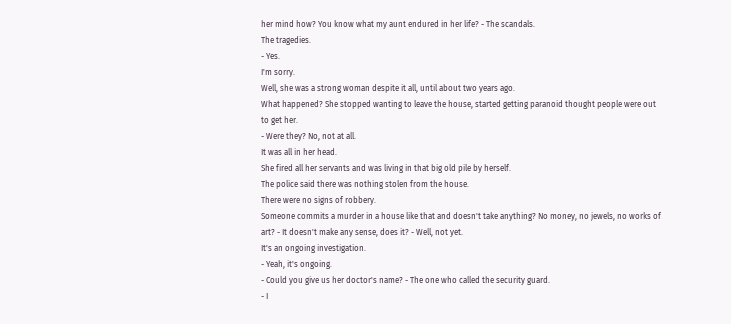her mind how? You know what my aunt endured in her life? - The scandals.
The tragedies.
- Yes.
I'm sorry.
Well, she was a strong woman despite it all, until about two years ago.
What happened? She stopped wanting to leave the house, started getting paranoid thought people were out to get her.
- Were they? No, not at all.
It was all in her head.
She fired all her servants and was living in that big old pile by herself.
The police said there was nothing stolen from the house.
There were no signs of robbery.
Someone commits a murder in a house like that and doesn't take anything? No money, no jewels, no works of art? - It doesn't make any sense, does it? - Well, not yet.
It's an ongoing investigation.
- Yeah, it's ongoing.
- Could you give us her doctor's name? - The one who called the security guard.
- I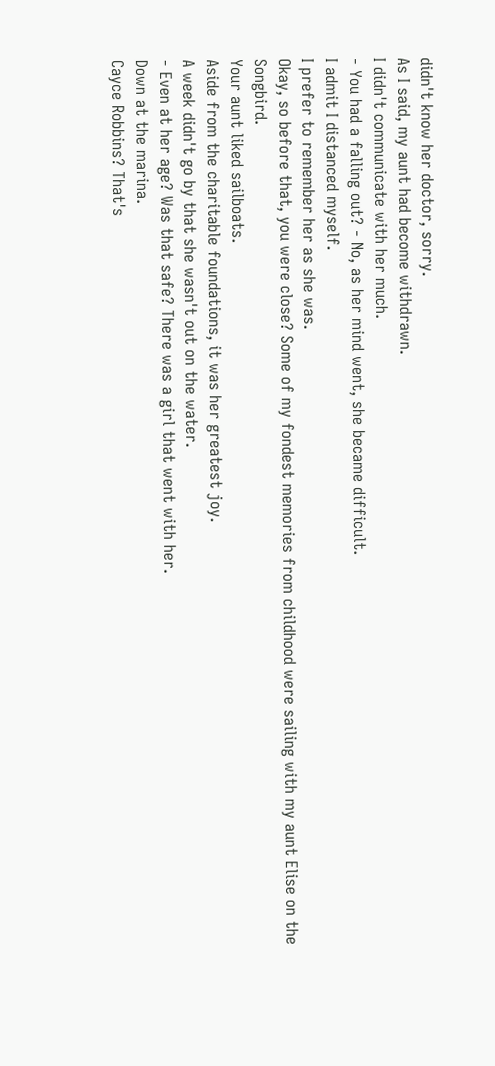didn't know her doctor, sorry.
As I said, my aunt had become withdrawn.
I didn't communicate with her much.
- You had a falling out? - No, as her mind went, she became difficult.
I admit I distanced myself.
I prefer to remember her as she was.
Okay, so before that, you were close? Some of my fondest memories from childhood were sailing with my aunt Elise on the Songbird.
Your aunt liked sailboats.
Aside from the charitable foundations, it was her greatest joy.
A week didn't go by that she wasn't out on the water.
- Even at her age? Was that safe? There was a girl that went with her.
Down at the marina.
Cayce Robbins? That's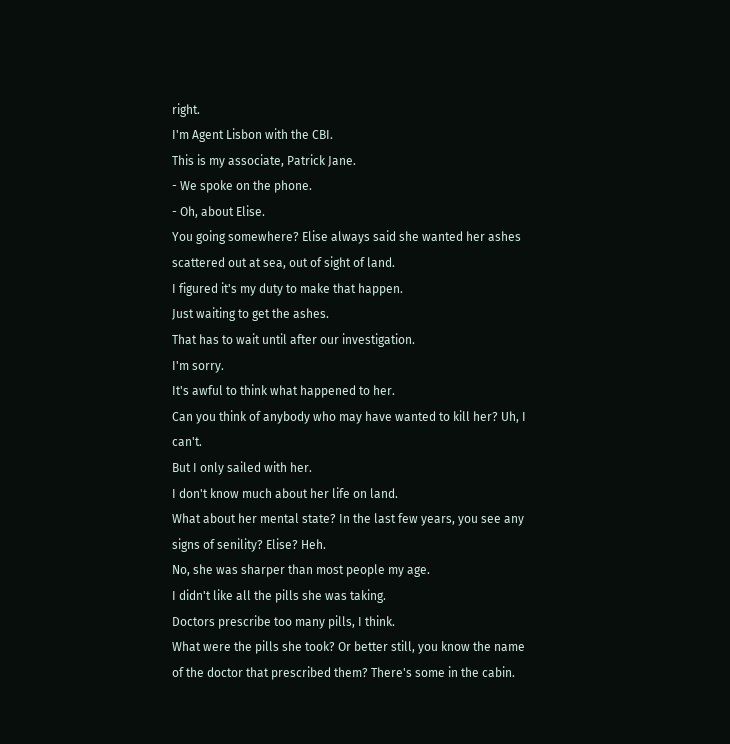right.
I'm Agent Lisbon with the CBI.
This is my associate, Patrick Jane.
- We spoke on the phone.
- Oh, about Elise.
You going somewhere? Elise always said she wanted her ashes scattered out at sea, out of sight of land.
I figured it's my duty to make that happen.
Just waiting to get the ashes.
That has to wait until after our investigation.
I'm sorry.
It's awful to think what happened to her.
Can you think of anybody who may have wanted to kill her? Uh, I can't.
But I only sailed with her.
I don't know much about her life on land.
What about her mental state? In the last few years, you see any signs of senility? Elise? Heh.
No, she was sharper than most people my age.
I didn't like all the pills she was taking.
Doctors prescribe too many pills, I think.
What were the pills she took? Or better still, you know the name of the doctor that prescribed them? There's some in the cabin.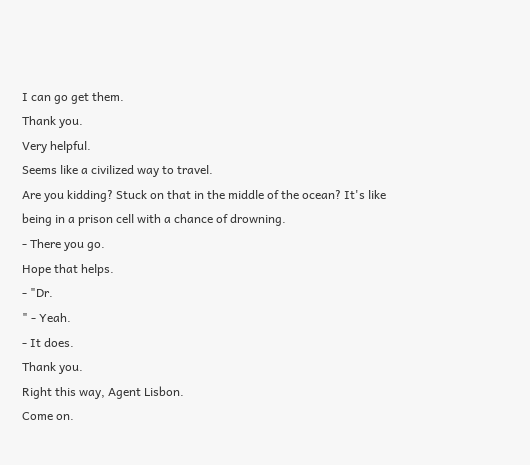I can go get them.
Thank you.
Very helpful.
Seems like a civilized way to travel.
Are you kidding? Stuck on that in the middle of the ocean? It's like being in a prison cell with a chance of drowning.
- There you go.
Hope that helps.
- "Dr.
" - Yeah.
- It does.
Thank you.
Right this way, Agent Lisbon.
Come on.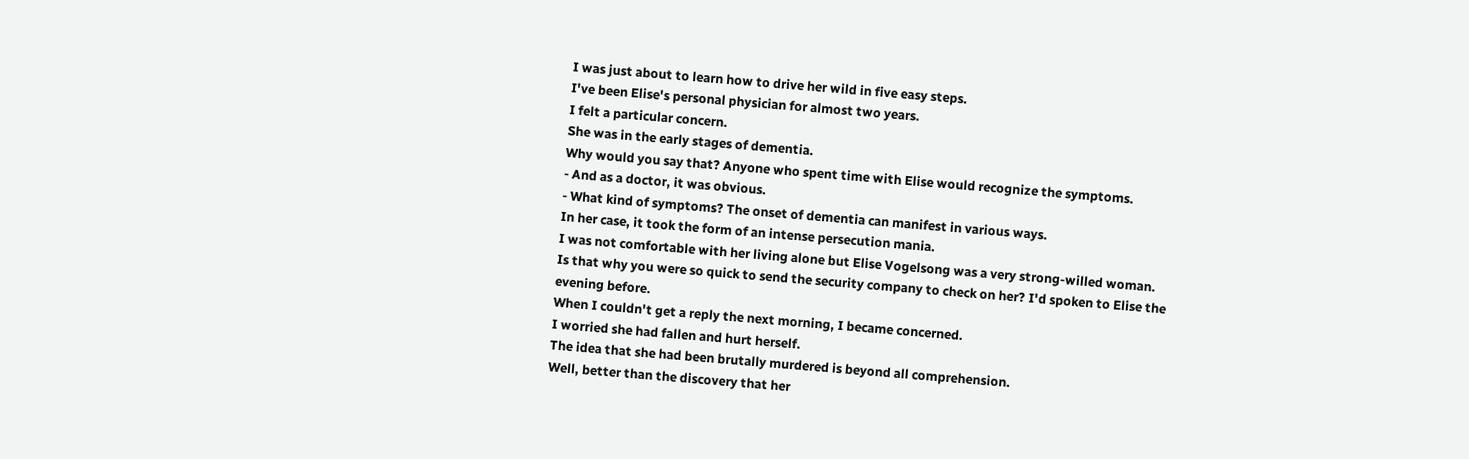I was just about to learn how to drive her wild in five easy steps.
I've been Elise's personal physician for almost two years.
I felt a particular concern.
She was in the early stages of dementia.
Why would you say that? Anyone who spent time with Elise would recognize the symptoms.
- And as a doctor, it was obvious.
- What kind of symptoms? The onset of dementia can manifest in various ways.
In her case, it took the form of an intense persecution mania.
I was not comfortable with her living alone but Elise Vogelsong was a very strong-willed woman.
Is that why you were so quick to send the security company to check on her? I'd spoken to Elise the evening before.
When I couldn't get a reply the next morning, I became concerned.
I worried she had fallen and hurt herself.
The idea that she had been brutally murdered is beyond all comprehension.
Well, better than the discovery that her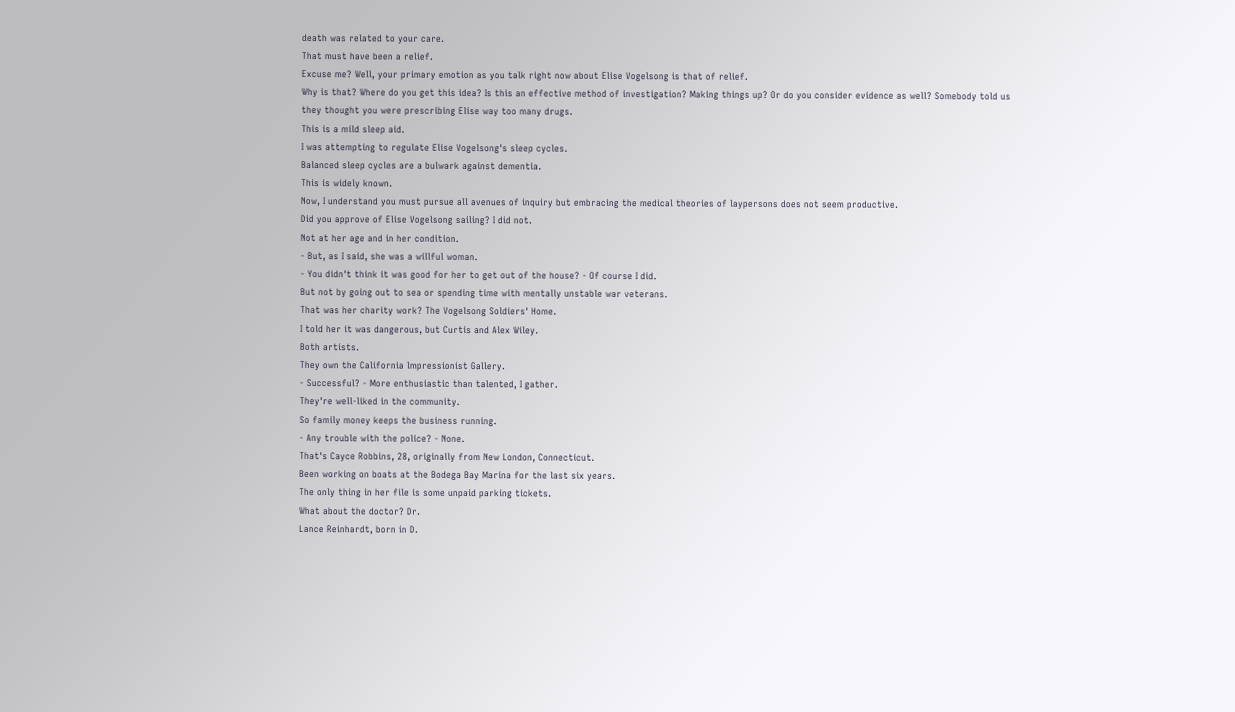death was related to your care.
That must have been a relief.
Excuse me? Well, your primary emotion as you talk right now about Elise Vogelsong is that of relief.
Why is that? Where do you get this idea? Is this an effective method of investigation? Making things up? Or do you consider evidence as well? Somebody told us they thought you were prescribing Elise way too many drugs.
This is a mild sleep aid.
I was attempting to regulate Elise Vogelsong's sleep cycles.
Balanced sleep cycles are a bulwark against dementia.
This is widely known.
Now, I understand you must pursue all avenues of inquiry but embracing the medical theories of laypersons does not seem productive.
Did you approve of Elise Vogelsong sailing? I did not.
Not at her age and in her condition.
- But, as I said, she was a willful woman.
- You didn't think it was good for her to get out of the house? - Of course I did.
But not by going out to sea or spending time with mentally unstable war veterans.
That was her charity work? The Vogelsong Soldiers' Home.
I told her it was dangerous, but Curtis and Alex Wiley.
Both artists.
They own the California lmpressionist Gallery.
- Successful? - More enthusiastic than talented, I gather.
They're well-liked in the community.
So family money keeps the business running.
- Any trouble with the police? - None.
That's Cayce Robbins, 28, originally from New London, Connecticut.
Been working on boats at the Bodega Bay Marina for the last six years.
The only thing in her file is some unpaid parking tickets.
What about the doctor? Dr.
Lance Reinhardt, born in D.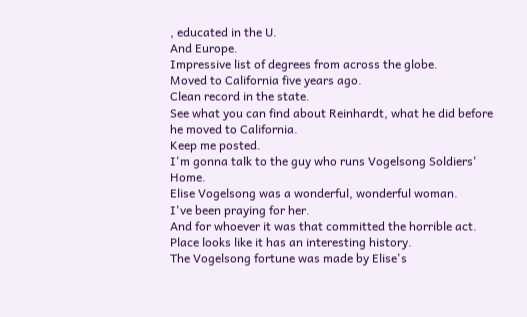, educated in the U.
And Europe.
Impressive list of degrees from across the globe.
Moved to California five years ago.
Clean record in the state.
See what you can find about Reinhardt, what he did before he moved to California.
Keep me posted.
I'm gonna talk to the guy who runs Vogelsong Soldiers' Home.
Elise Vogelsong was a wonderful, wonderful woman.
I've been praying for her.
And for whoever it was that committed the horrible act.
Place looks like it has an interesting history.
The Vogelsong fortune was made by Elise's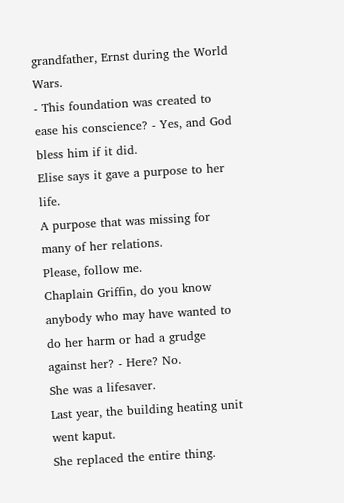grandfather, Ernst during the World Wars.
- This foundation was created to ease his conscience? - Yes, and God bless him if it did.
Elise says it gave a purpose to her life.
A purpose that was missing for many of her relations.
Please, follow me.
Chaplain Griffin, do you know anybody who may have wanted to do her harm or had a grudge against her? - Here? No.
She was a lifesaver.
Last year, the building heating unit went kaput.
She replaced the entire thing.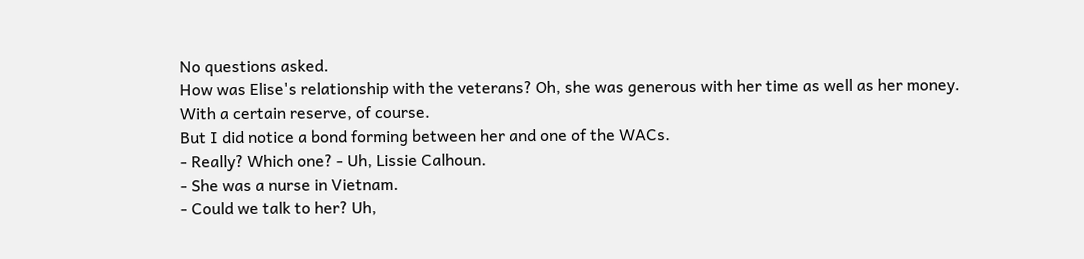No questions asked.
How was Elise's relationship with the veterans? Oh, she was generous with her time as well as her money.
With a certain reserve, of course.
But I did notice a bond forming between her and one of the WACs.
- Really? Which one? - Uh, Lissie Calhoun.
- She was a nurse in Vietnam.
- Could we talk to her? Uh,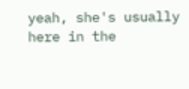yeah, she's usually here in the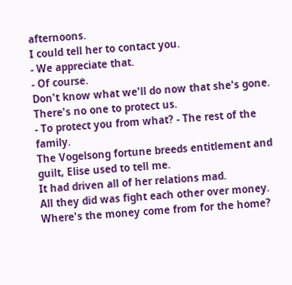afternoons.
I could tell her to contact you.
- We appreciate that.
- Of course.
Don't know what we'll do now that she's gone.
There's no one to protect us.
- To protect you from what? - The rest of the family.
The Vogelsong fortune breeds entitlement and guilt, Elise used to tell me.
It had driven all of her relations mad.
All they did was fight each other over money.
Where's the money come from for the home?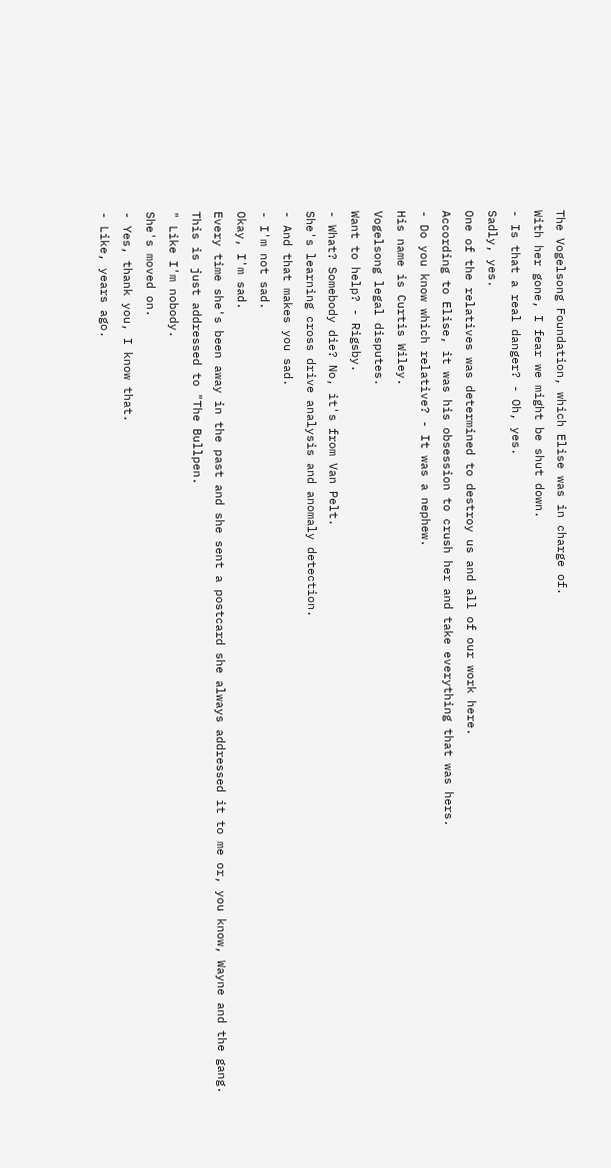The Vogelsong Foundation, which Elise was in charge of.
With her gone, I fear we might be shut down.
- Is that a real danger? - Oh, yes.
Sadly, yes.
One of the relatives was determined to destroy us and all of our work here.
According to Elise, it was his obsession to crush her and take everything that was hers.
- Do you know which relative? - It was a nephew.
His name is Curtis Wiley.
Vogelsong legal disputes.
Want to help? - Rigsby.
- What? Somebody die? No, it's from Van Pelt.
She's learning cross drive analysis and anomaly detection.
- And that makes you sad.
- I'm not sad.
Okay, I'm sad.
Every time she's been away in the past and she sent a postcard she always addressed it to me or, you know, Wayne and the gang.
This is just addressed to "The Bullpen.
" Like I'm nobody.
She's moved on.
- Yes, thank you, I know that.
- Like, years ago.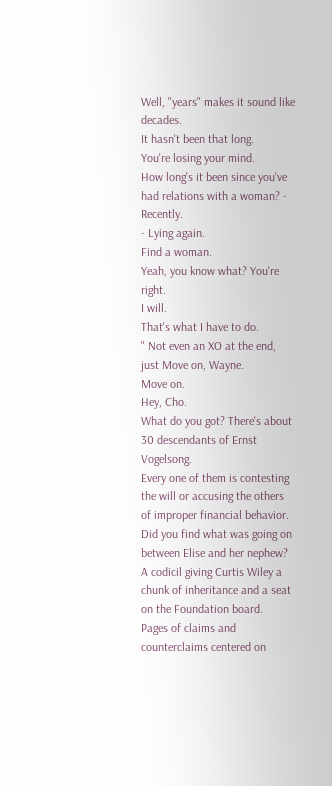Well, "years" makes it sound like decades.
It hasn't been that long.
You're losing your mind.
How long's it been since you've had relations with a woman? - Recently.
- Lying again.
Find a woman.
Yeah, you know what? You're right.
I will.
That's what I have to do.
" Not even an XO at the end, just Move on, Wayne.
Move on.
Hey, Cho.
What do you got? There's about 30 descendants of Ernst Vogelsong.
Every one of them is contesting the will or accusing the others of improper financial behavior.
Did you find what was going on between Elise and her nephew? A codicil giving Curtis Wiley a chunk of inheritance and a seat on the Foundation board.
Pages of claims and counterclaims centered on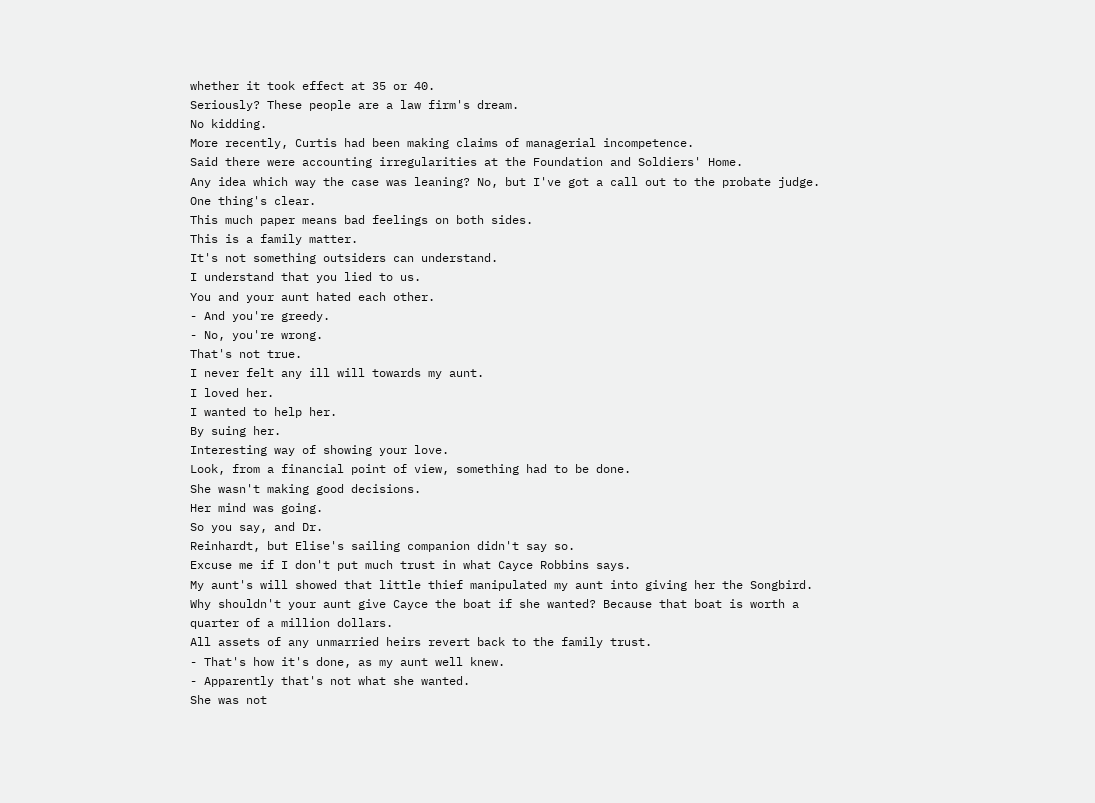whether it took effect at 35 or 40.
Seriously? These people are a law firm's dream.
No kidding.
More recently, Curtis had been making claims of managerial incompetence.
Said there were accounting irregularities at the Foundation and Soldiers' Home.
Any idea which way the case was leaning? No, but I've got a call out to the probate judge.
One thing's clear.
This much paper means bad feelings on both sides.
This is a family matter.
It's not something outsiders can understand.
I understand that you lied to us.
You and your aunt hated each other.
- And you're greedy.
- No, you're wrong.
That's not true.
I never felt any ill will towards my aunt.
I loved her.
I wanted to help her.
By suing her.
Interesting way of showing your love.
Look, from a financial point of view, something had to be done.
She wasn't making good decisions.
Her mind was going.
So you say, and Dr.
Reinhardt, but Elise's sailing companion didn't say so.
Excuse me if I don't put much trust in what Cayce Robbins says.
My aunt's will showed that little thief manipulated my aunt into giving her the Songbird.
Why shouldn't your aunt give Cayce the boat if she wanted? Because that boat is worth a quarter of a million dollars.
All assets of any unmarried heirs revert back to the family trust.
- That's how it's done, as my aunt well knew.
- Apparently that's not what she wanted.
She was not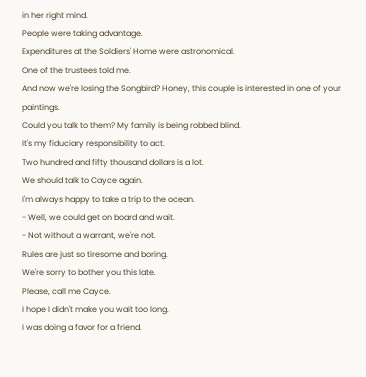in her right mind.
People were taking advantage.
Expenditures at the Soldiers' Home were astronomical.
One of the trustees told me.
And now we're losing the Songbird? Honey, this couple is interested in one of your paintings.
Could you talk to them? My family is being robbed blind.
It's my fiduciary responsibility to act.
Two hundred and fifty thousand dollars is a lot.
We should talk to Cayce again.
I'm always happy to take a trip to the ocean.
- Well, we could get on board and wait.
- Not without a warrant, we're not.
Rules are just so tiresome and boring.
We're sorry to bother you this late.
Please, call me Cayce.
I hope I didn't make you wait too long.
I was doing a favor for a friend.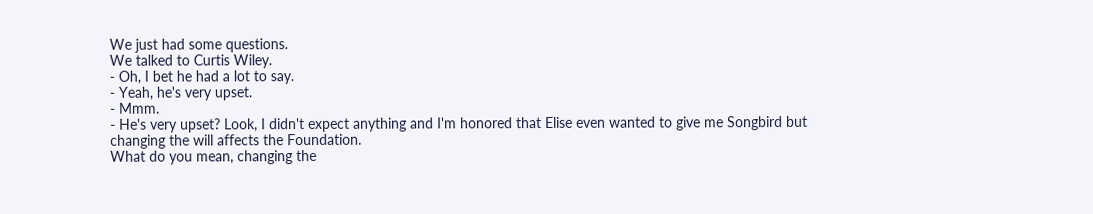We just had some questions.
We talked to Curtis Wiley.
- Oh, I bet he had a lot to say.
- Yeah, he's very upset.
- Mmm.
- He's very upset? Look, I didn't expect anything and I'm honored that Elise even wanted to give me Songbird but changing the will affects the Foundation.
What do you mean, changing the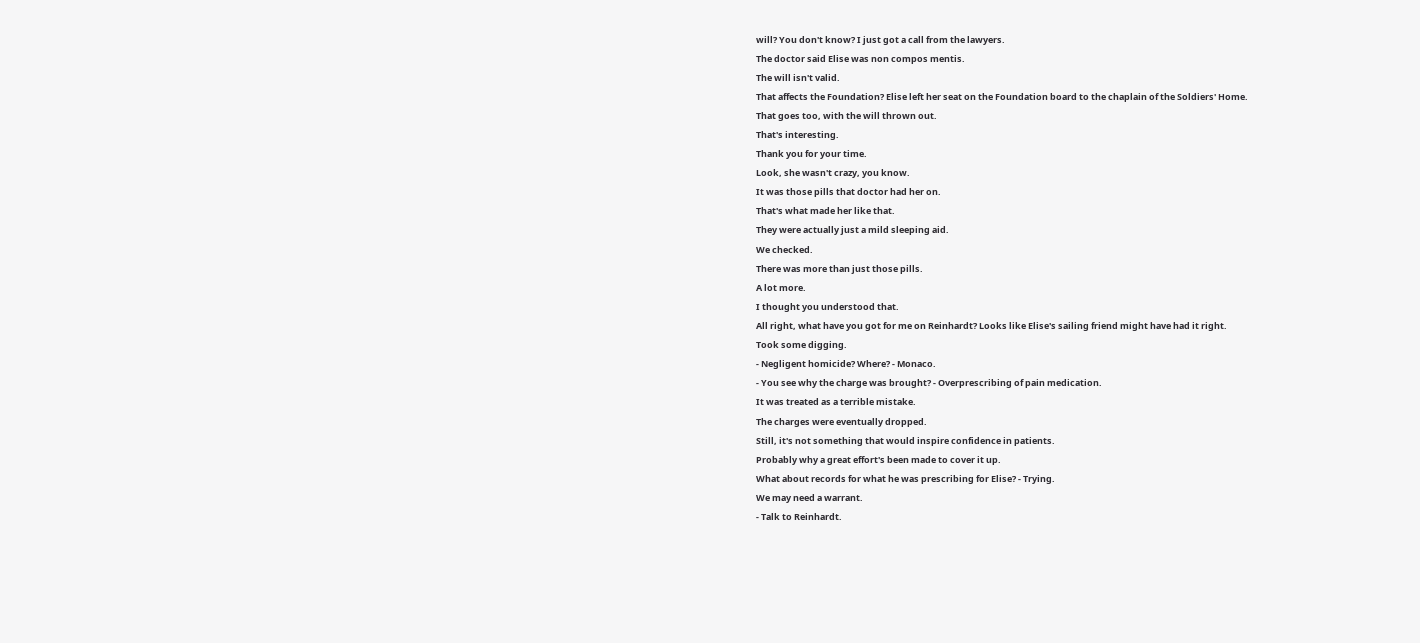will? You don't know? I just got a call from the lawyers.
The doctor said Elise was non compos mentis.
The will isn't valid.
That affects the Foundation? Elise left her seat on the Foundation board to the chaplain of the Soldiers' Home.
That goes too, with the will thrown out.
That's interesting.
Thank you for your time.
Look, she wasn't crazy, you know.
It was those pills that doctor had her on.
That's what made her like that.
They were actually just a mild sleeping aid.
We checked.
There was more than just those pills.
A lot more.
I thought you understood that.
All right, what have you got for me on Reinhardt? Looks like Elise's sailing friend might have had it right.
Took some digging.
- Negligent homicide? Where? - Monaco.
- You see why the charge was brought? - Overprescribing of pain medication.
It was treated as a terrible mistake.
The charges were eventually dropped.
Still, it's not something that would inspire confidence in patients.
Probably why a great effort's been made to cover it up.
What about records for what he was prescribing for Elise? - Trying.
We may need a warrant.
- Talk to Reinhardt.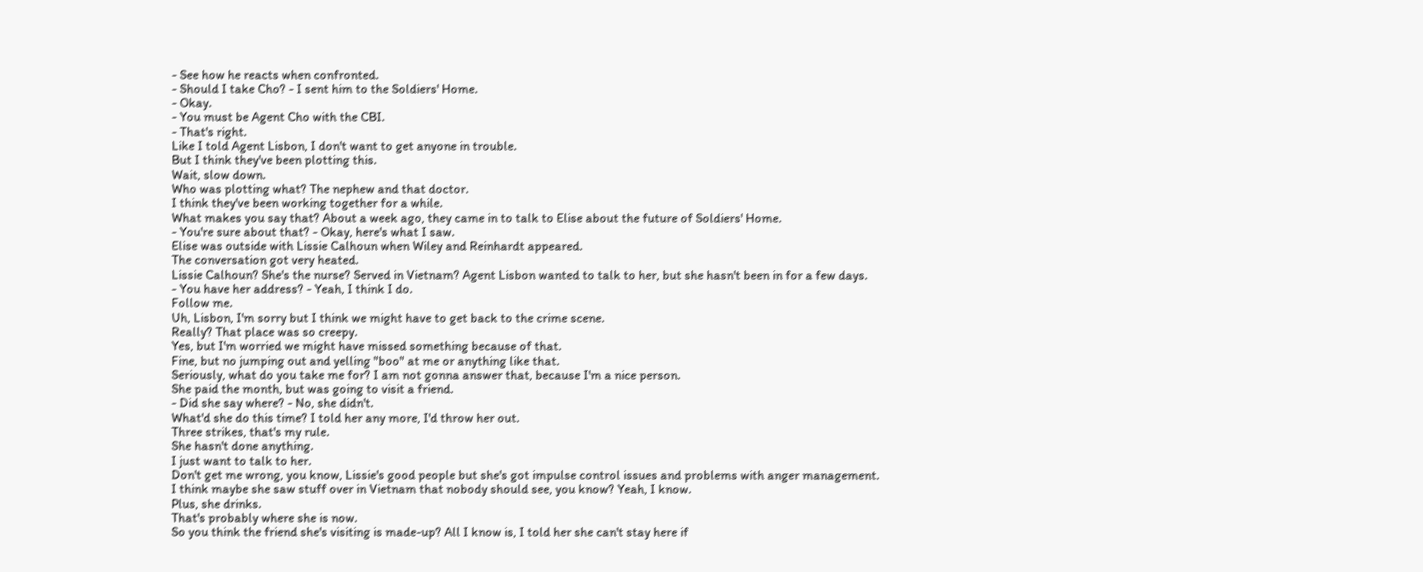- See how he reacts when confronted.
- Should I take Cho? - I sent him to the Soldiers' Home.
- Okay.
- You must be Agent Cho with the CBI.
- That's right.
Like I told Agent Lisbon, I don't want to get anyone in trouble.
But I think they've been plotting this.
Wait, slow down.
Who was plotting what? The nephew and that doctor.
I think they've been working together for a while.
What makes you say that? About a week ago, they came in to talk to Elise about the future of Soldiers' Home.
- You're sure about that? - Okay, here's what I saw.
Elise was outside with Lissie Calhoun when Wiley and Reinhardt appeared.
The conversation got very heated.
Lissie Calhoun? She's the nurse? Served in Vietnam? Agent Lisbon wanted to talk to her, but she hasn't been in for a few days.
- You have her address? - Yeah, I think I do.
Follow me.
Uh, Lisbon, I'm sorry but I think we might have to get back to the crime scene.
Really? That place was so creepy.
Yes, but I'm worried we might have missed something because of that.
Fine, but no jumping out and yelling "boo" at me or anything like that.
Seriously, what do you take me for? I am not gonna answer that, because I'm a nice person.
She paid the month, but was going to visit a friend.
- Did she say where? - No, she didn't.
What'd she do this time? I told her any more, I'd throw her out.
Three strikes, that's my rule.
She hasn't done anything.
I just want to talk to her.
Don't get me wrong, you know, Lissie's good people but she's got impulse control issues and problems with anger management.
I think maybe she saw stuff over in Vietnam that nobody should see, you know? Yeah, I know.
Plus, she drinks.
That's probably where she is now.
So you think the friend she's visiting is made-up? All I know is, I told her she can't stay here if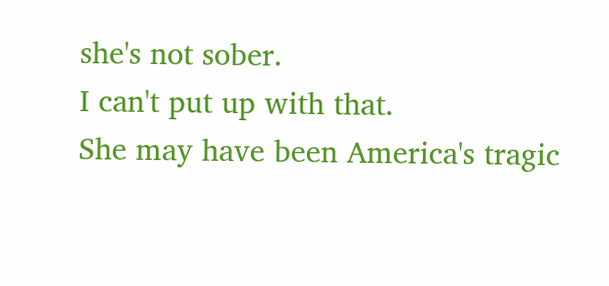she's not sober.
I can't put up with that.
She may have been America's tragic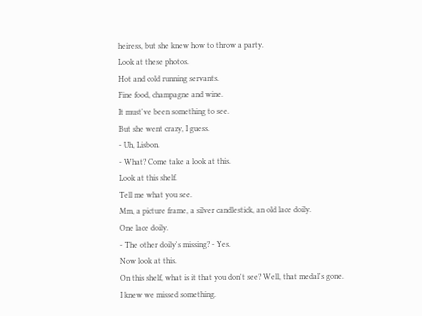heiress, but she knew how to throw a party.
Look at these photos.
Hot and cold running servants.
Fine food, champagne and wine.
It must've been something to see.
But she went crazy, I guess.
- Uh, Lisbon.
- What? Come take a look at this.
Look at this shelf.
Tell me what you see.
Mm, a picture frame, a silver candlestick, an old lace doily.
One lace doily.
- The other doily's missing? - Yes.
Now look at this.
On this shelf, what is it that you don't see? Well, that medal's gone.
I knew we missed something.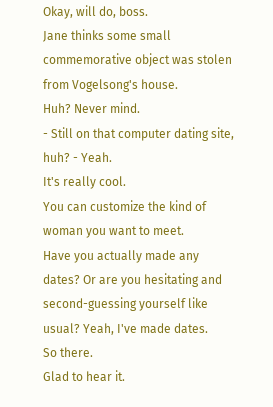Okay, will do, boss.
Jane thinks some small commemorative object was stolen from Vogelsong's house.
Huh? Never mind.
- Still on that computer dating site, huh? - Yeah.
It's really cool.
You can customize the kind of woman you want to meet.
Have you actually made any dates? Or are you hesitating and second-guessing yourself like usual? Yeah, I've made dates.
So there.
Glad to hear it.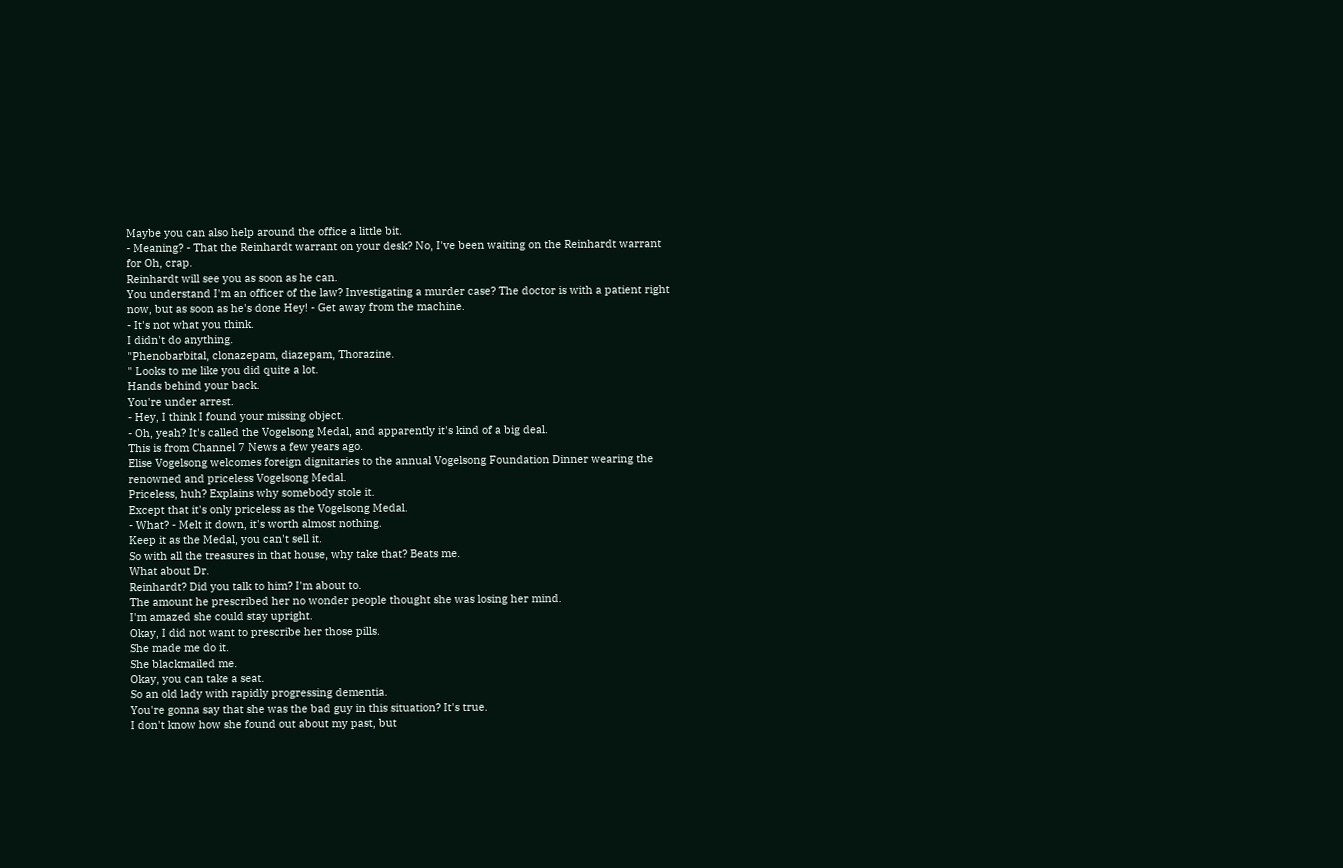Maybe you can also help around the office a little bit.
- Meaning? - That the Reinhardt warrant on your desk? No, I've been waiting on the Reinhardt warrant for Oh, crap.
Reinhardt will see you as soon as he can.
You understand I'm an officer of the law? Investigating a murder case? The doctor is with a patient right now, but as soon as he's done Hey! - Get away from the machine.
- It's not what you think.
I didn't do anything.
"Phenobarbital, clonazepam, diazepam, Thorazine.
" Looks to me like you did quite a lot.
Hands behind your back.
You're under arrest.
- Hey, I think I found your missing object.
- Oh, yeah? It's called the Vogelsong Medal, and apparently it's kind of a big deal.
This is from Channel 7 News a few years ago.
Elise Vogelsong welcomes foreign dignitaries to the annual Vogelsong Foundation Dinner wearing the renowned and priceless Vogelsong Medal.
Priceless, huh? Explains why somebody stole it.
Except that it's only priceless as the Vogelsong Medal.
- What? - Melt it down, it's worth almost nothing.
Keep it as the Medal, you can't sell it.
So with all the treasures in that house, why take that? Beats me.
What about Dr.
Reinhardt? Did you talk to him? I'm about to.
The amount he prescribed her no wonder people thought she was losing her mind.
I'm amazed she could stay upright.
Okay, I did not want to prescribe her those pills.
She made me do it.
She blackmailed me.
Okay, you can take a seat.
So an old lady with rapidly progressing dementia.
You're gonna say that she was the bad guy in this situation? It's true.
I don't know how she found out about my past, but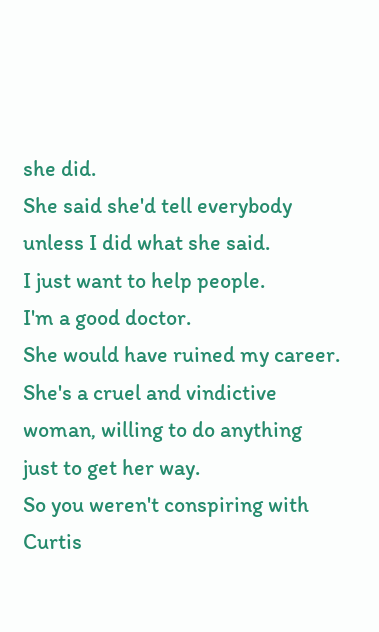she did.
She said she'd tell everybody unless I did what she said.
I just want to help people.
I'm a good doctor.
She would have ruined my career.
She's a cruel and vindictive woman, willing to do anything just to get her way.
So you weren't conspiring with Curtis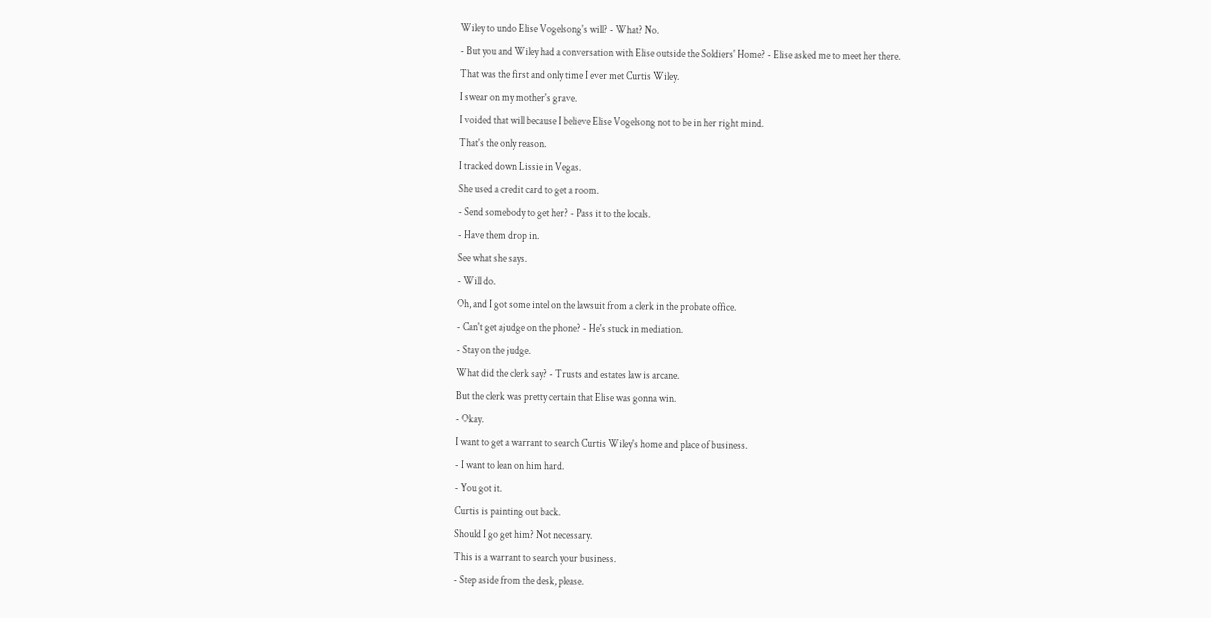Wiley to undo Elise Vogelsong's will? - What? No.
- But you and Wiley had a conversation with Elise outside the Soldiers' Home? - Elise asked me to meet her there.
That was the first and only time I ever met Curtis Wiley.
I swear on my mother's grave.
I voided that will because I believe Elise Vogelsong not to be in her right mind.
That's the only reason.
I tracked down Lissie in Vegas.
She used a credit card to get a room.
- Send somebody to get her? - Pass it to the locals.
- Have them drop in.
See what she says.
- Will do.
Oh, and I got some intel on the lawsuit from a clerk in the probate office.
- Can't get ajudge on the phone? - He's stuck in mediation.
- Stay on the judge.
What did the clerk say? - Trusts and estates law is arcane.
But the clerk was pretty certain that Elise was gonna win.
- Okay.
I want to get a warrant to search Curtis Wiley's home and place of business.
- I want to lean on him hard.
- You got it.
Curtis is painting out back.
Should I go get him? Not necessary.
This is a warrant to search your business.
- Step aside from the desk, please.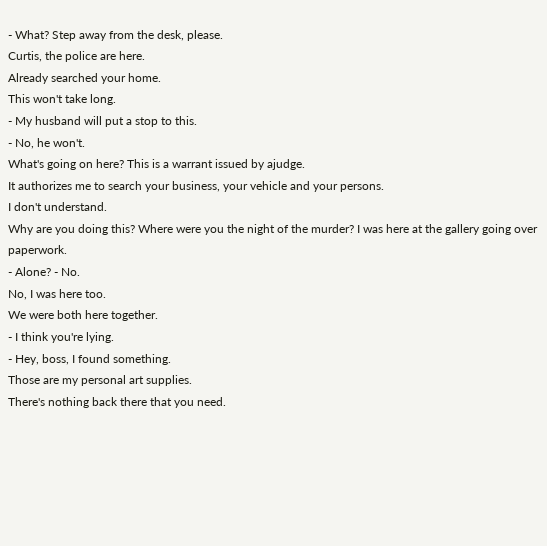- What? Step away from the desk, please.
Curtis, the police are here.
Already searched your home.
This won't take long.
- My husband will put a stop to this.
- No, he won't.
What's going on here? This is a warrant issued by ajudge.
It authorizes me to search your business, your vehicle and your persons.
I don't understand.
Why are you doing this? Where were you the night of the murder? I was here at the gallery going over paperwork.
- Alone? - No.
No, I was here too.
We were both here together.
- I think you're lying.
- Hey, boss, I found something.
Those are my personal art supplies.
There's nothing back there that you need.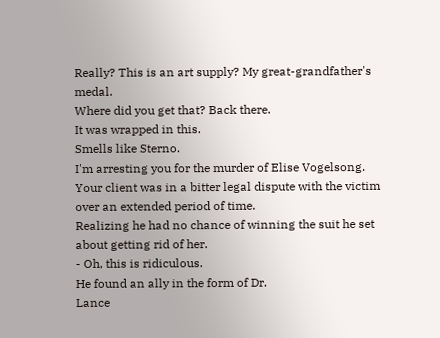Really? This is an art supply? My great-grandfather's medal.
Where did you get that? Back there.
It was wrapped in this.
Smells like Sterno.
I'm arresting you for the murder of Elise Vogelsong.
Your client was in a bitter legal dispute with the victim over an extended period of time.
Realizing he had no chance of winning the suit he set about getting rid of her.
- Oh, this is ridiculous.
He found an ally in the form of Dr.
Lance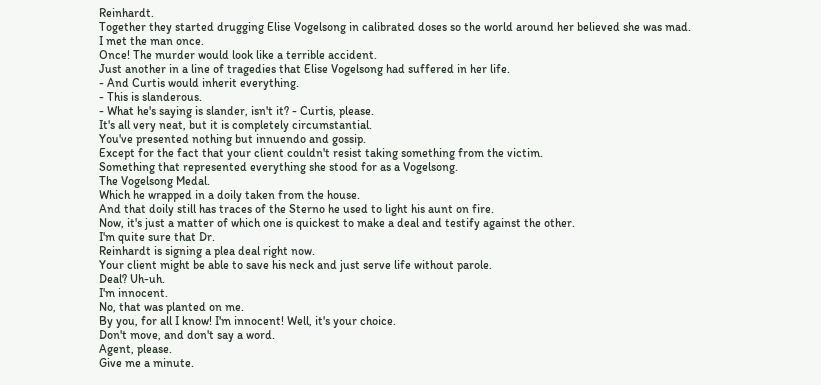Reinhardt.
Together they started drugging Elise Vogelsong in calibrated doses so the world around her believed she was mad.
I met the man once.
Once! The murder would look like a terrible accident.
Just another in a line of tragedies that Elise Vogelsong had suffered in her life.
- And Curtis would inherit everything.
- This is slanderous.
- What he's saying is slander, isn't it? - Curtis, please.
It's all very neat, but it is completely circumstantial.
You've presented nothing but innuendo and gossip.
Except for the fact that your client couldn't resist taking something from the victim.
Something that represented everything she stood for as a Vogelsong.
The Vogelsong Medal.
Which he wrapped in a doily taken from the house.
And that doily still has traces of the Sterno he used to light his aunt on fire.
Now, it's just a matter of which one is quickest to make a deal and testify against the other.
I'm quite sure that Dr.
Reinhardt is signing a plea deal right now.
Your client might be able to save his neck and just serve life without parole.
Deal? Uh-uh.
I'm innocent.
No, that was planted on me.
By you, for all I know! I'm innocent! Well, it's your choice.
Don't move, and don't say a word.
Agent, please.
Give me a minute.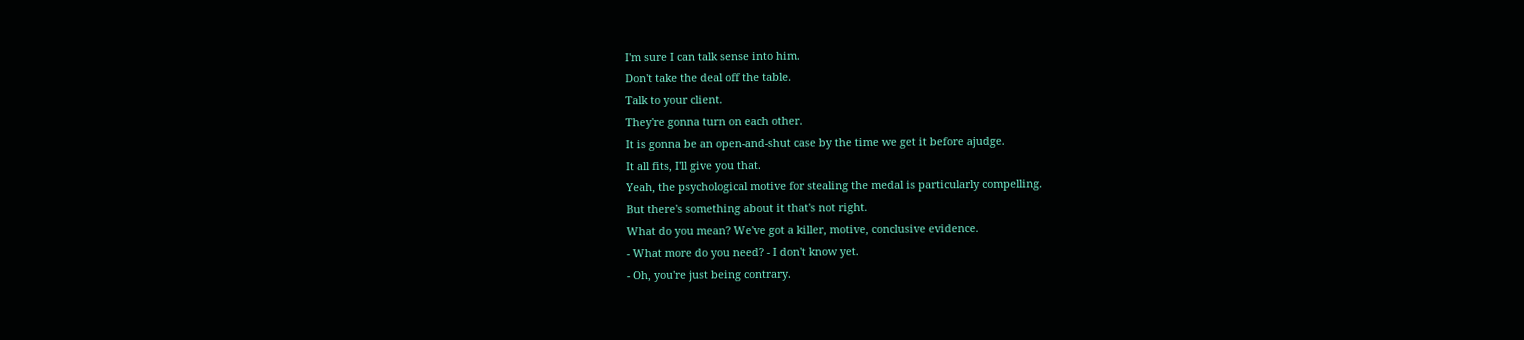I'm sure I can talk sense into him.
Don't take the deal off the table.
Talk to your client.
They're gonna turn on each other.
It is gonna be an open-and-shut case by the time we get it before ajudge.
It all fits, I'll give you that.
Yeah, the psychological motive for stealing the medal is particularly compelling.
But there's something about it that's not right.
What do you mean? We've got a killer, motive, conclusive evidence.
- What more do you need? - I don't know yet.
- Oh, you're just being contrary.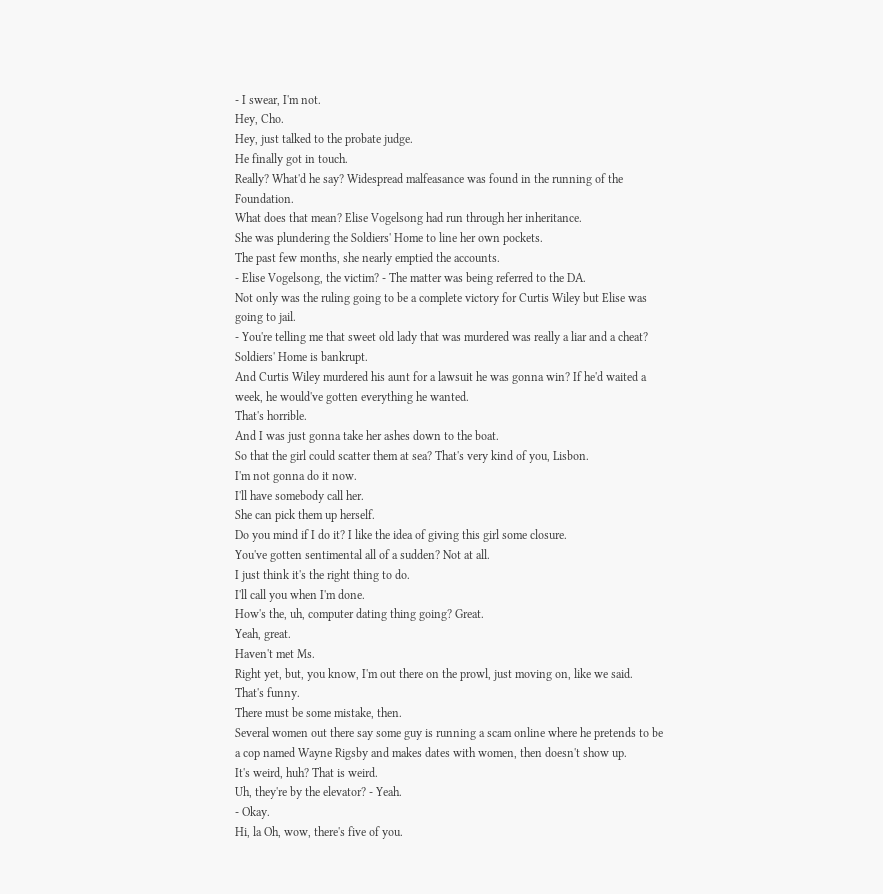- I swear, I'm not.
Hey, Cho.
Hey, just talked to the probate judge.
He finally got in touch.
Really? What'd he say? Widespread malfeasance was found in the running of the Foundation.
What does that mean? Elise Vogelsong had run through her inheritance.
She was plundering the Soldiers' Home to line her own pockets.
The past few months, she nearly emptied the accounts.
- Elise Vogelsong, the victim? - The matter was being referred to the DA.
Not only was the ruling going to be a complete victory for Curtis Wiley but Elise was going to jail.
- You're telling me that sweet old lady that was murdered was really a liar and a cheat? Soldiers' Home is bankrupt.
And Curtis Wiley murdered his aunt for a lawsuit he was gonna win? If he'd waited a week, he would've gotten everything he wanted.
That's horrible.
And I was just gonna take her ashes down to the boat.
So that the girl could scatter them at sea? That's very kind of you, Lisbon.
I'm not gonna do it now.
I'll have somebody call her.
She can pick them up herself.
Do you mind if I do it? I like the idea of giving this girl some closure.
You've gotten sentimental all of a sudden? Not at all.
I just think it's the right thing to do.
I'll call you when I'm done.
How's the, uh, computer dating thing going? Great.
Yeah, great.
Haven't met Ms.
Right yet, but, you know, I'm out there on the prowl, just moving on, like we said.
That's funny.
There must be some mistake, then.
Several women out there say some guy is running a scam online where he pretends to be a cop named Wayne Rigsby and makes dates with women, then doesn't show up.
It's weird, huh? That is weird.
Uh, they're by the elevator? - Yeah.
- Okay.
Hi, la Oh, wow, there's five of you.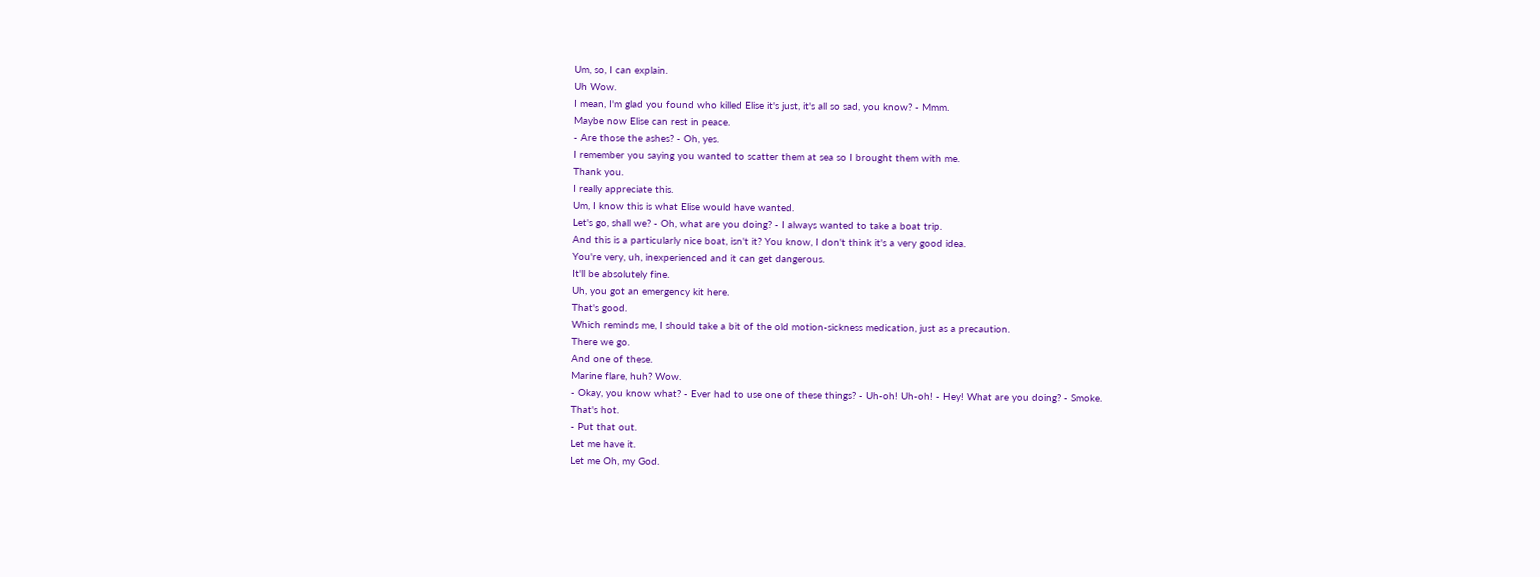Um, so, I can explain.
Uh Wow.
I mean, I'm glad you found who killed Elise it's just, it's all so sad, you know? - Mmm.
Maybe now Elise can rest in peace.
- Are those the ashes? - Oh, yes.
I remember you saying you wanted to scatter them at sea so I brought them with me.
Thank you.
I really appreciate this.
Um, I know this is what Elise would have wanted.
Let's go, shall we? - Oh, what are you doing? - I always wanted to take a boat trip.
And this is a particularly nice boat, isn't it? You know, I don't think it's a very good idea.
You're very, uh, inexperienced and it can get dangerous.
It'll be absolutely fine.
Uh, you got an emergency kit here.
That's good.
Which reminds me, I should take a bit of the old motion-sickness medication, just as a precaution.
There we go.
And one of these.
Marine flare, huh? Wow.
- Okay, you know what? - Ever had to use one of these things? - Uh-oh! Uh-oh! - Hey! What are you doing? - Smoke.
That's hot.
- Put that out.
Let me have it.
Let me Oh, my God.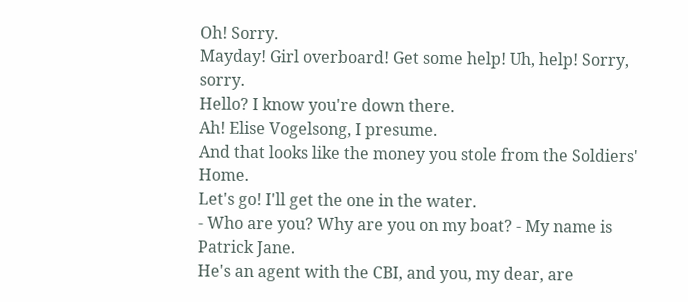Oh! Sorry.
Mayday! Girl overboard! Get some help! Uh, help! Sorry, sorry.
Hello? I know you're down there.
Ah! Elise Vogelsong, I presume.
And that looks like the money you stole from the Soldiers' Home.
Let's go! I'll get the one in the water.
- Who are you? Why are you on my boat? - My name is Patrick Jane.
He's an agent with the CBI, and you, my dear, are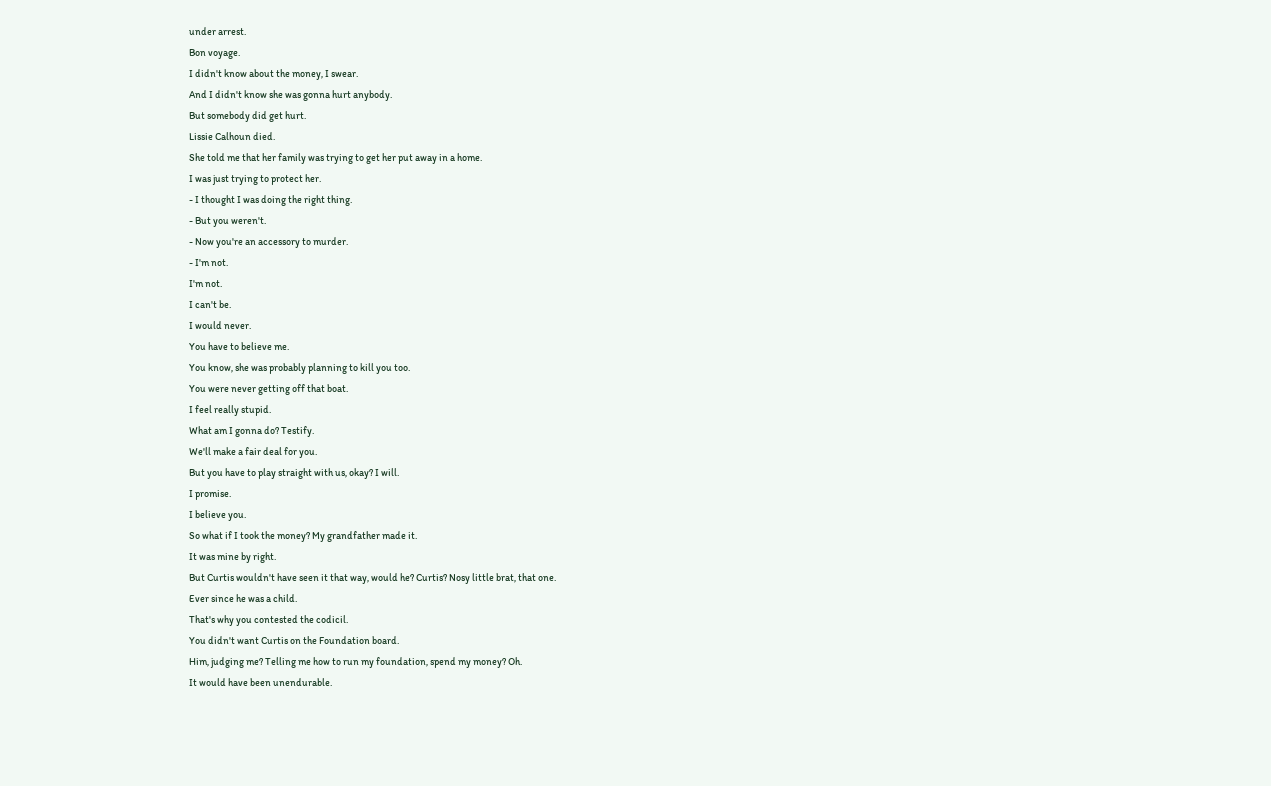under arrest.
Bon voyage.
I didn't know about the money, I swear.
And I didn't know she was gonna hurt anybody.
But somebody did get hurt.
Lissie Calhoun died.
She told me that her family was trying to get her put away in a home.
I was just trying to protect her.
- I thought I was doing the right thing.
- But you weren't.
- Now you're an accessory to murder.
- I'm not.
I'm not.
I can't be.
I would never.
You have to believe me.
You know, she was probably planning to kill you too.
You were never getting off that boat.
I feel really stupid.
What am I gonna do? Testify.
We'll make a fair deal for you.
But you have to play straight with us, okay? I will.
I promise.
I believe you.
So what if I took the money? My grandfather made it.
It was mine by right.
But Curtis wouldn't have seen it that way, would he? Curtis? Nosy little brat, that one.
Ever since he was a child.
That's why you contested the codicil.
You didn't want Curtis on the Foundation board.
Him, judging me? Telling me how to run my foundation, spend my money? Oh.
It would have been unendurable.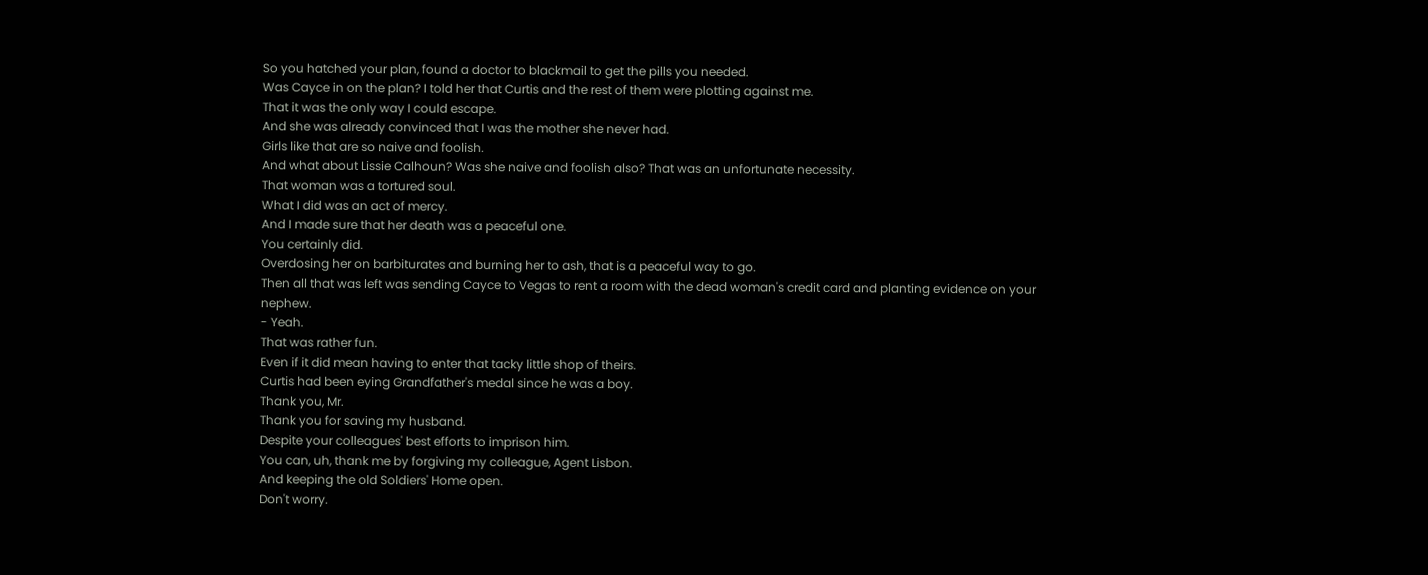So you hatched your plan, found a doctor to blackmail to get the pills you needed.
Was Cayce in on the plan? I told her that Curtis and the rest of them were plotting against me.
That it was the only way I could escape.
And she was already convinced that I was the mother she never had.
Girls like that are so naive and foolish.
And what about Lissie Calhoun? Was she naive and foolish also? That was an unfortunate necessity.
That woman was a tortured soul.
What I did was an act of mercy.
And I made sure that her death was a peaceful one.
You certainly did.
Overdosing her on barbiturates and burning her to ash, that is a peaceful way to go.
Then all that was left was sending Cayce to Vegas to rent a room with the dead woman's credit card and planting evidence on your nephew.
- Yeah.
That was rather fun.
Even if it did mean having to enter that tacky little shop of theirs.
Curtis had been eying Grandfather's medal since he was a boy.
Thank you, Mr.
Thank you for saving my husband.
Despite your colleagues' best efforts to imprison him.
You can, uh, thank me by forgiving my colleague, Agent Lisbon.
And keeping the old Soldiers' Home open.
Don't worry.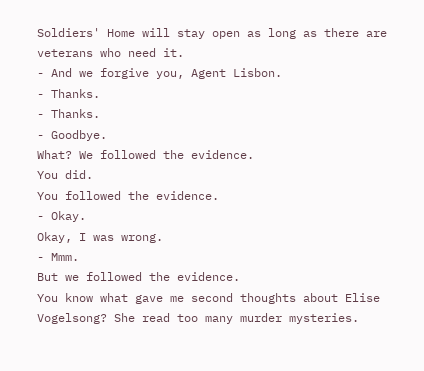Soldiers' Home will stay open as long as there are veterans who need it.
- And we forgive you, Agent Lisbon.
- Thanks.
- Thanks.
- Goodbye.
What? We followed the evidence.
You did.
You followed the evidence.
- Okay.
Okay, I was wrong.
- Mmm.
But we followed the evidence.
You know what gave me second thoughts about Elise Vogelsong? She read too many murder mysteries.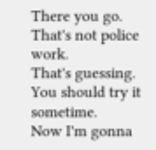There you go.
That's not police work.
That's guessing.
You should try it sometime.
Now I'm gonna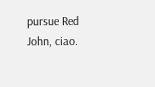pursue Red John, ciao.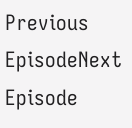Previous EpisodeNext Episode